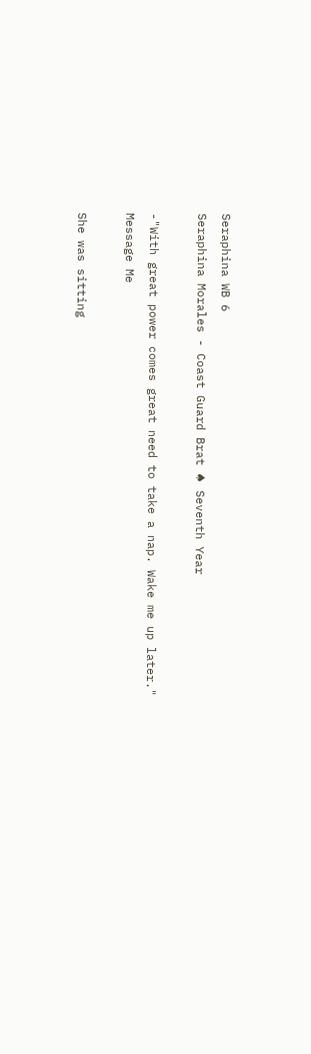Seraphina WB 6
Seraphina Morales - Coast Guard Brat ♠ Seventh Year

-"With great power comes great need to take a nap. Wake me up later."
Message Me

She was sitting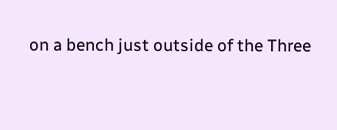on a bench just outside of the Three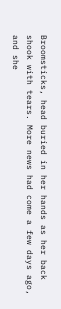Broomsticks, head buried in her hands as her back shook with tears. More news had come a few days ago, and she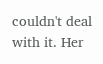couldn't deal with it. Her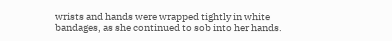wrists and hands were wrapped tightly in white bandages, as she continued to sob into her hands.